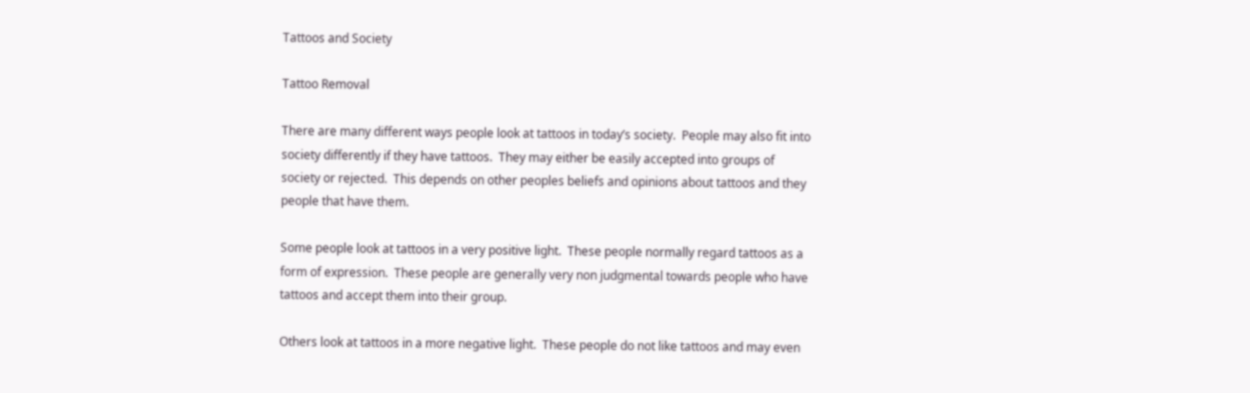Tattoos and Society

Tattoo Removal

There are many different ways people look at tattoos in today’s society.  People may also fit into society differently if they have tattoos.  They may either be easily accepted into groups of society or rejected.  This depends on other peoples beliefs and opinions about tattoos and they people that have them.

Some people look at tattoos in a very positive light.  These people normally regard tattoos as a form of expression.  These people are generally very non judgmental towards people who have tattoos and accept them into their group.

Others look at tattoos in a more negative light.  These people do not like tattoos and may even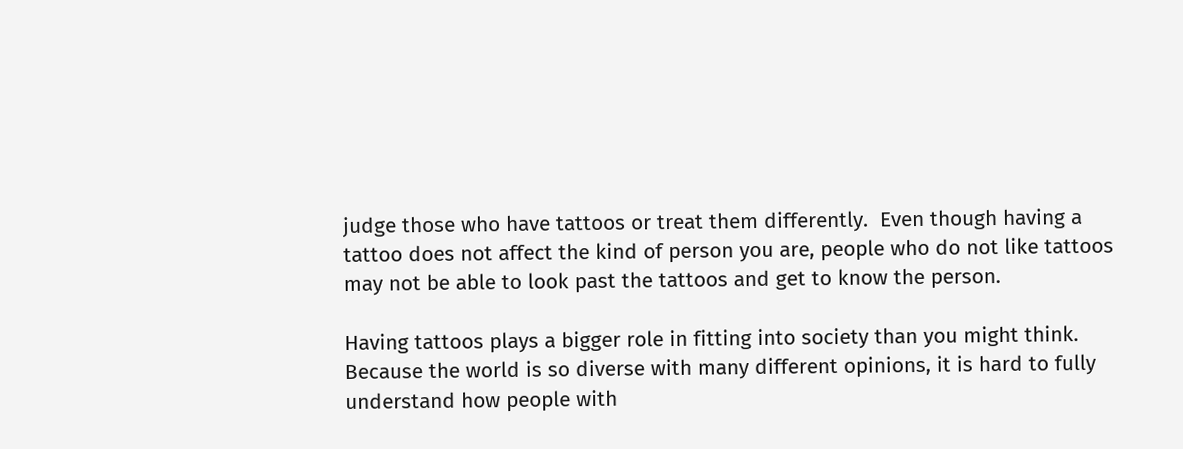judge those who have tattoos or treat them differently.  Even though having a tattoo does not affect the kind of person you are, people who do not like tattoos may not be able to look past the tattoos and get to know the person.

Having tattoos plays a bigger role in fitting into society than you might think.  Because the world is so diverse with many different opinions, it is hard to fully understand how people with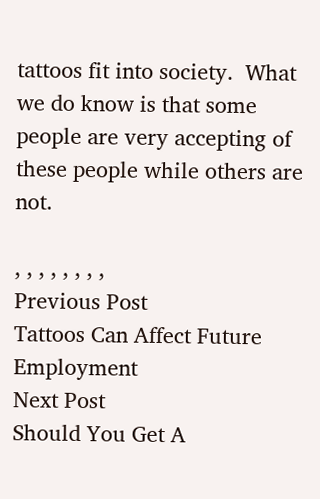tattoos fit into society.  What we do know is that some people are very accepting of these people while others are not.

, , , , , , , ,
Previous Post
Tattoos Can Affect Future Employment
Next Post
Should You Get A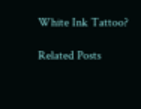White Ink Tattoo?

Related Posts